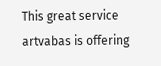This great service artvabas is offering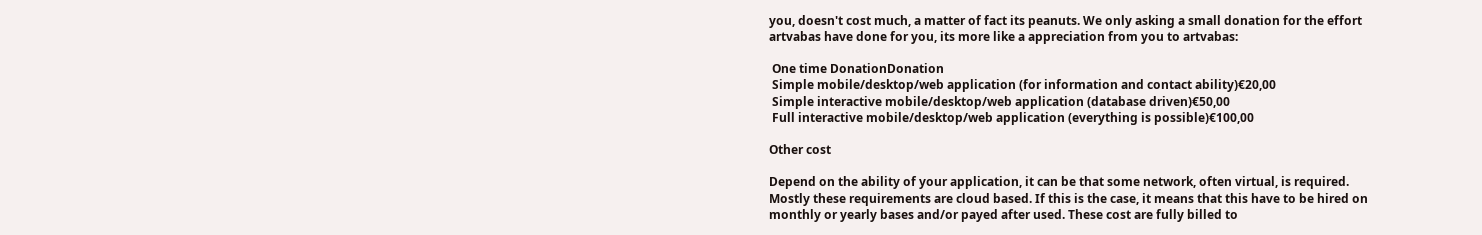you, doesn't cost much, a matter of fact its peanuts. We only asking a small donation for the effort artvabas have done for you, its more like a appreciation from you to artvabas:

 One time DonationDonation
 Simple mobile/desktop/web application (for information and contact ability)€20,00
 Simple interactive mobile/desktop/web application (database driven)€50,00
 Full interactive mobile/desktop/web application (everything is possible)€100,00

Other cost

Depend on the ability of your application, it can be that some network, often virtual, is required. Mostly these requirements are cloud based. If this is the case, it means that this have to be hired on monthly or yearly bases and/or payed after used. These cost are fully billed to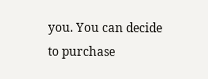you. You can decide to purchase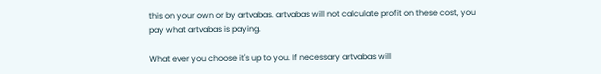this on your own or by artvabas. artvabas will not calculate profit on these cost, you pay what artvabas is paying.

What ever you choose it's up to you. If necessary artvabas will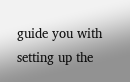guide you with setting up the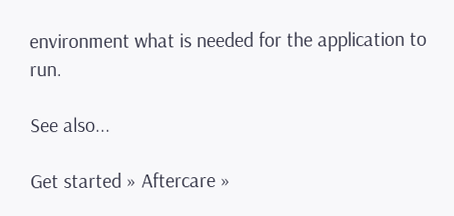environment what is needed for the application to run.

See also...

Get started » Aftercare »